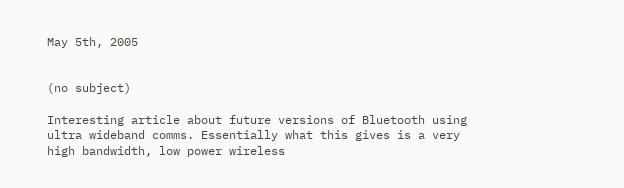May 5th, 2005


(no subject)

Interesting article about future versions of Bluetooth using ultra wideband comms. Essentially what this gives is a very high bandwidth, low power wireless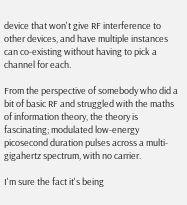device that won't give RF interference to other devices, and have multiple instances can co-existing without having to pick a channel for each.

From the perspective of somebody who did a bit of basic RF and struggled with the maths of information theory, the theory is fascinating; modulated low-energy picosecond duration pulses across a multi-gigahertz spectrum, with no carrier.

I'm sure the fact it's being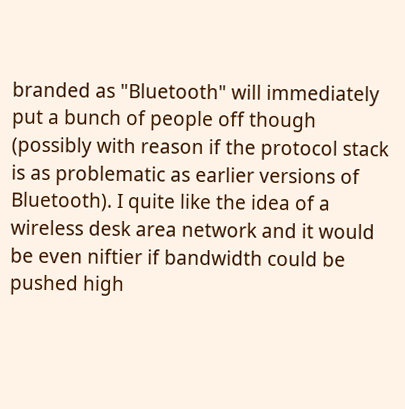branded as "Bluetooth" will immediately put a bunch of people off though (possibly with reason if the protocol stack is as problematic as earlier versions of Bluetooth). I quite like the idea of a wireless desk area network and it would be even niftier if bandwidth could be pushed high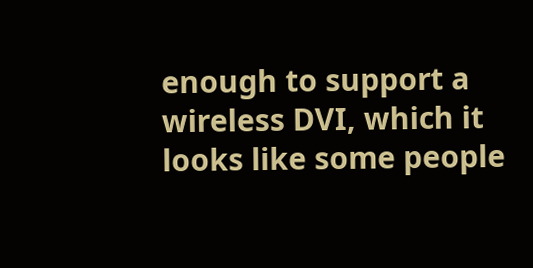enough to support a wireless DVI, which it looks like some people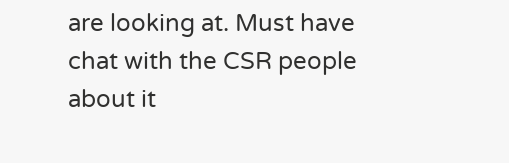are looking at. Must have chat with the CSR people about it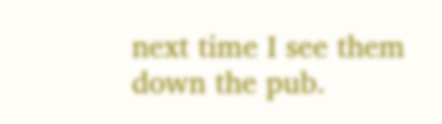next time I see them down the pub.